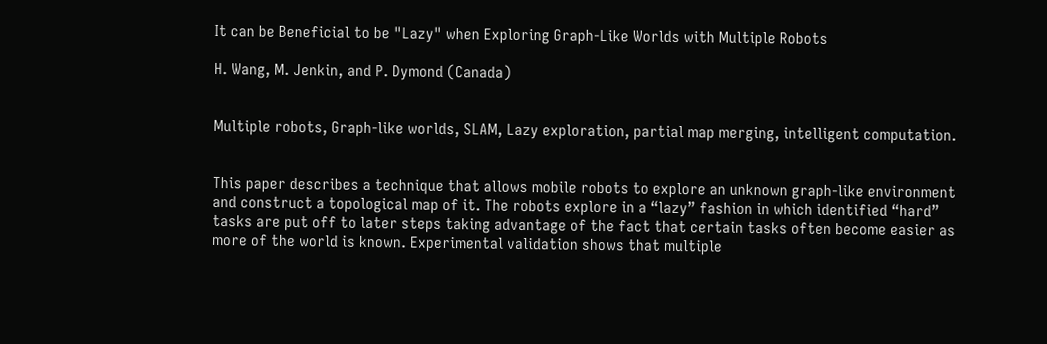It can be Beneficial to be "Lazy" when Exploring Graph-Like Worlds with Multiple Robots

H. Wang, M. Jenkin, and P. Dymond (Canada)


Multiple robots, Graph-like worlds, SLAM, Lazy exploration, partial map merging, intelligent computation.


This paper describes a technique that allows mobile robots to explore an unknown graph-like environment and construct a topological map of it. The robots explore in a “lazy” fashion in which identified “hard” tasks are put off to later steps taking advantage of the fact that certain tasks often become easier as more of the world is known. Experimental validation shows that multiple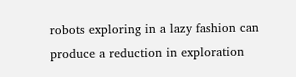robots exploring in a lazy fashion can produce a reduction in exploration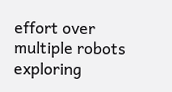effort over multiple robots exploring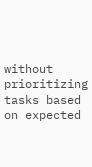without prioritizing tasks based on expected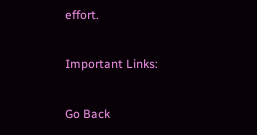effort.

Important Links:

Go Back